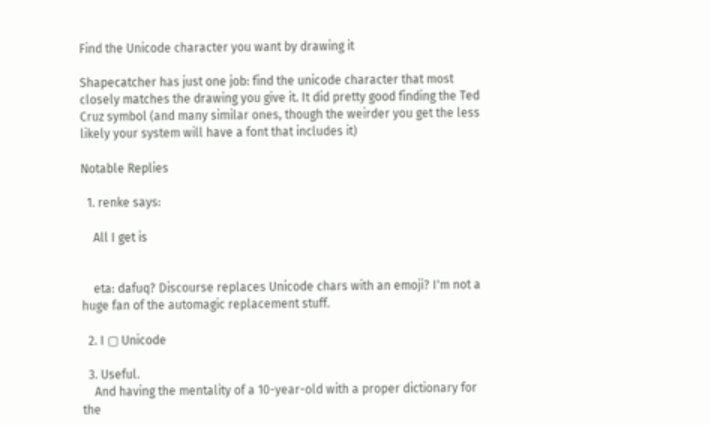Find the Unicode character you want by drawing it

Shapecatcher has just one job: find the unicode character that most closely matches the drawing you give it. It did pretty good finding the Ted Cruz symbol (and many similar ones, though the weirder you get the less likely your system will have a font that includes it)

Notable Replies

  1. renke says:

    All I get is


    eta: dafuq? Discourse replaces Unicode chars with an emoji? I'm not a huge fan of the automagic replacement stuff.

  2. I ▢ Unicode

  3. Useful.
    And having the mentality of a 10-year-old with a proper dictionary for the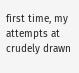first time, my attempts at crudely drawn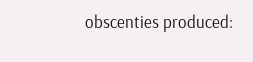obscenties produced: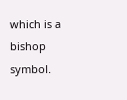which is a bishop symbol.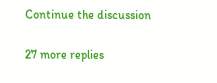Continue the discussion

27 more replies